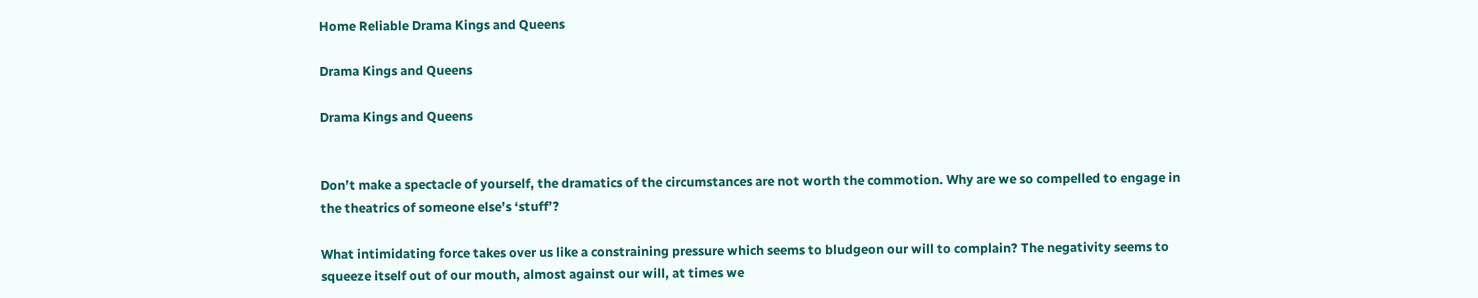Home Reliable Drama Kings and Queens

Drama Kings and Queens

Drama Kings and Queens


Don’t make a spectacle of yourself, the dramatics of the circumstances are not worth the commotion. Why are we so compelled to engage in the theatrics of someone else’s ‘stuff’?

What intimidating force takes over us like a constraining pressure which seems to bludgeon our will to complain? The negativity seems to squeeze itself out of our mouth, almost against our will, at times we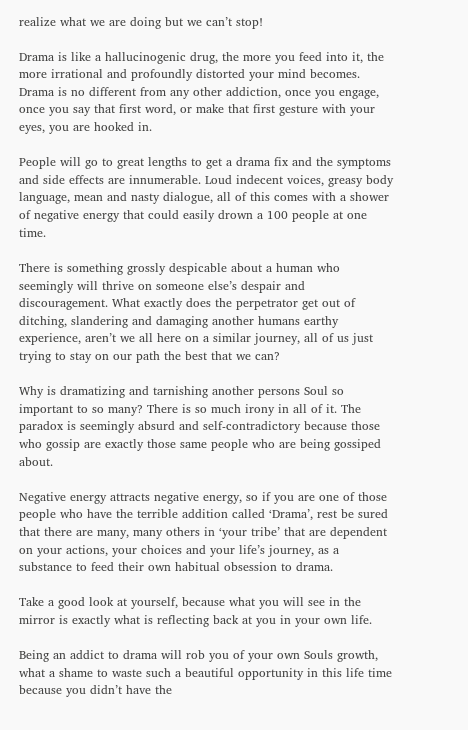realize what we are doing but we can’t stop!

Drama is like a hallucinogenic drug, the more you feed into it, the more irrational and profoundly distorted your mind becomes. Drama is no different from any other addiction, once you engage, once you say that first word, or make that first gesture with your eyes, you are hooked in.

People will go to great lengths to get a drama fix and the symptoms and side effects are innumerable. Loud indecent voices, greasy body language, mean and nasty dialogue, all of this comes with a shower of negative energy that could easily drown a 100 people at one time.

There is something grossly despicable about a human who seemingly will thrive on someone else’s despair and discouragement. What exactly does the perpetrator get out of ditching, slandering and damaging another humans earthy experience, aren’t we all here on a similar journey, all of us just trying to stay on our path the best that we can?

Why is dramatizing and tarnishing another persons Soul so important to so many? There is so much irony in all of it. The paradox is seemingly absurd and self-contradictory because those who gossip are exactly those same people who are being gossiped about.

Negative energy attracts negative energy, so if you are one of those people who have the terrible addition called ‘Drama’, rest be sured that there are many, many others in ‘your tribe’ that are dependent on your actions, your choices and your life’s journey, as a substance to feed their own habitual obsession to drama.

Take a good look at yourself, because what you will see in the mirror is exactly what is reflecting back at you in your own life.

Being an addict to drama will rob you of your own Souls growth, what a shame to waste such a beautiful opportunity in this life time because you didn’t have the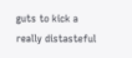guts to kick a really distasteful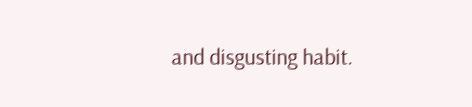and disgusting habit.